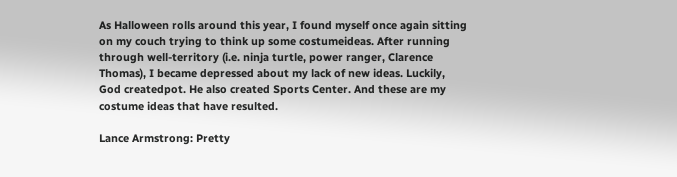As Halloween rolls around this year, I found myself once again sitting on my couch trying to think up some costumeideas. After running through well-territory (i.e. ninja turtle, power ranger, Clarence Thomas), I became depressed about my lack of new ideas. Luckily, God createdpot. He also created Sports Center. And these are my costume ideas that have resulted.

Lance Armstrong: Pretty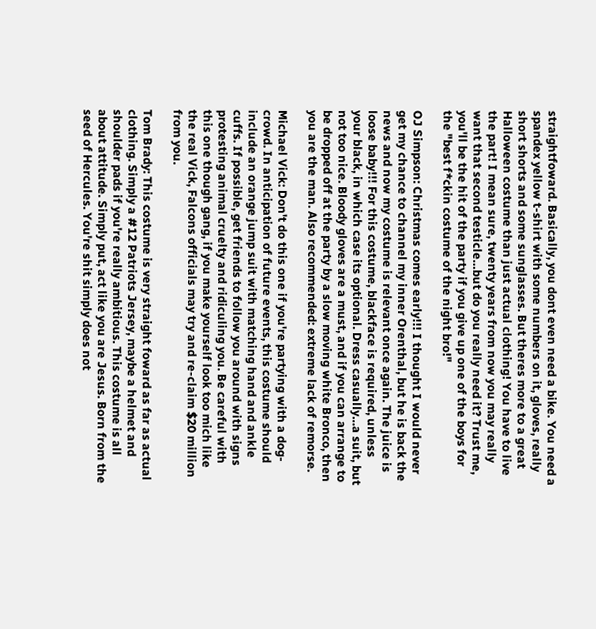straightfoward. Basically, you dont even need a bike. You need a spandex yellow t-shirt with some numbers on it, gloves, really short shorts and some sunglasses. But theres more to a great Halloween costume than just actual clothing! You have to live the part! I mean sure, twenty years from now you may really want that second testicle…but do you really need it? Trust me, you'll be the hit of the party if you give up one of the boys for the "best f*ckin costume of the night bro!"

OJ Simpson: Christmas comes early!!! I thought I would never get my chance to channel my inner Orenthal, but he is back the news and now my costume is relevant once again. The juice is loose baby!!! For this costume, blackface is required, unless your black, in which case its optional. Dress casually…a suit, but not too nice. Bloody gloves are a must, and if you can arrange to be dropped off at the party by a slow moving white Bronco, then you are the man. Also recommended: extreme lack of remorse.

Michael Vick: Don't do this one if you're partying with a dog-crowd. In anticipation of future events, this costume should include an orange jump suit with matching hand and ankle cuffs. If possible, get friends to follow you around with signs protesting animal cruelty and ridiculing you. Be careful with this one though gang, if you make yourself look too mich like the real Vick, Falcons officials may try and re-claim $20 million from you.

Tom Brady: This costume is very straight foward as far as actual clothing. Simply a #12 Patriots Jersey, maybe a helmet and shoulder pads if you're really ambitious. This costume is all about attitude. Simply put, act like you are Jesus. Born from the seed of Hercules. You're shit simply does not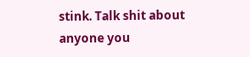stink. Talk shit about anyone you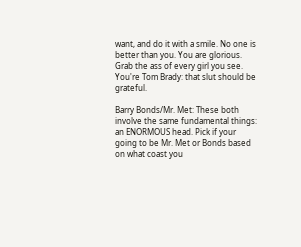want, and do it with a smile. No one is better than you. You are glorious. Grab the ass of every girl you see. You're Tom Brady: that slut should be grateful.

Barry Bonds/Mr. Met: These both involve the same fundamental things: an ENORMOUS head. Pick if your going to be Mr. Met or Bonds based on what coast you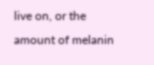live on, or the amount of melanin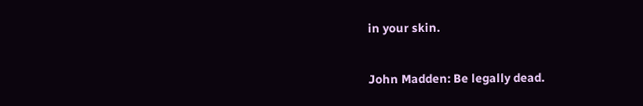in your skin.

John Madden: Be legally dead.